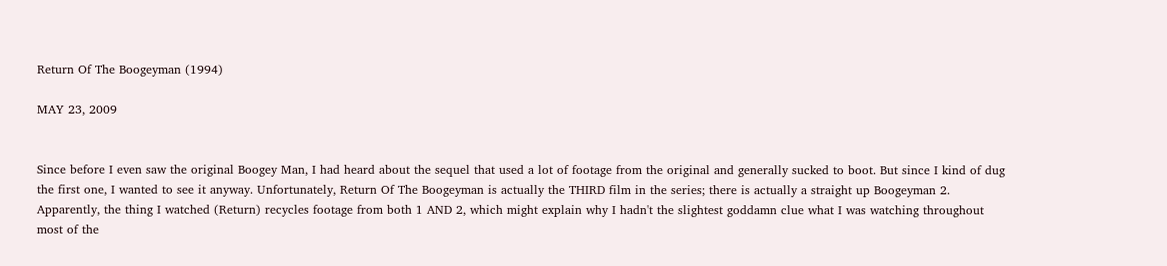Return Of The Boogeyman (1994)

MAY 23, 2009


Since before I even saw the original Boogey Man, I had heard about the sequel that used a lot of footage from the original and generally sucked to boot. But since I kind of dug the first one, I wanted to see it anyway. Unfortunately, Return Of The Boogeyman is actually the THIRD film in the series; there is actually a straight up Boogeyman 2. Apparently, the thing I watched (Return) recycles footage from both 1 AND 2, which might explain why I hadn't the slightest goddamn clue what I was watching throughout most of the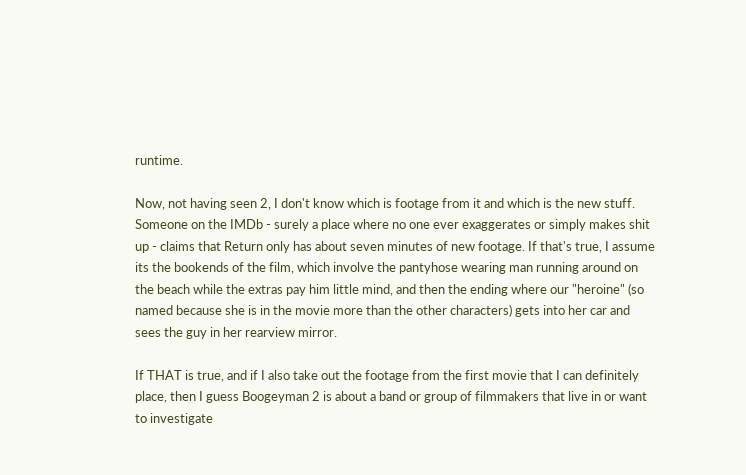runtime.

Now, not having seen 2, I don't know which is footage from it and which is the new stuff. Someone on the IMDb - surely a place where no one ever exaggerates or simply makes shit up - claims that Return only has about seven minutes of new footage. If that's true, I assume its the bookends of the film, which involve the pantyhose wearing man running around on the beach while the extras pay him little mind, and then the ending where our "heroine" (so named because she is in the movie more than the other characters) gets into her car and sees the guy in her rearview mirror.

If THAT is true, and if I also take out the footage from the first movie that I can definitely place, then I guess Boogeyman 2 is about a band or group of filmmakers that live in or want to investigate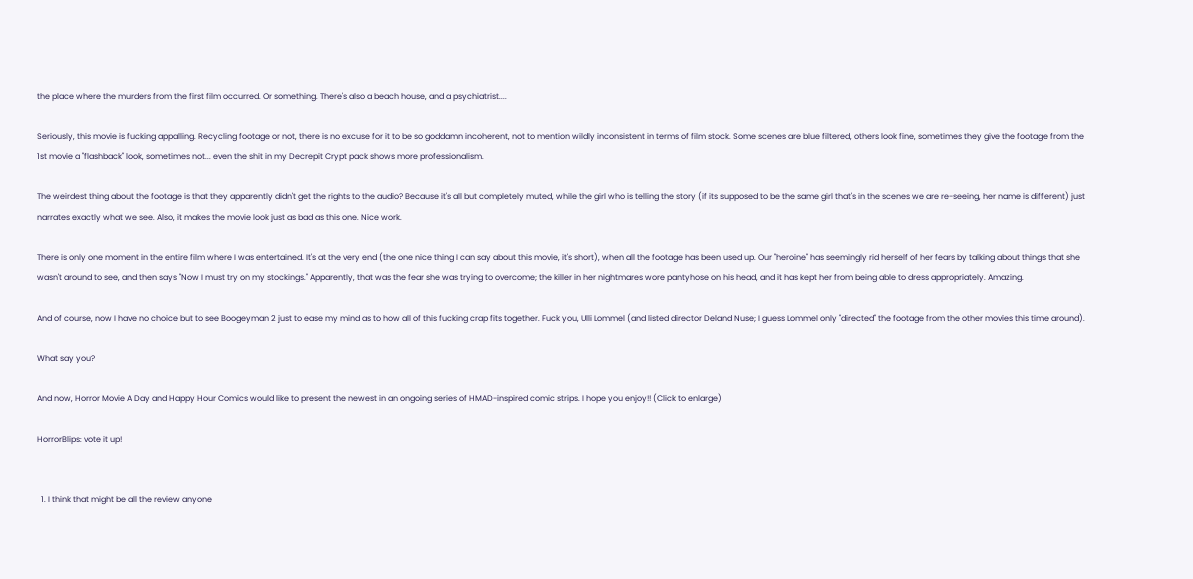the place where the murders from the first film occurred. Or something. There's also a beach house, and a psychiatrist....

Seriously, this movie is fucking appalling. Recycling footage or not, there is no excuse for it to be so goddamn incoherent, not to mention wildly inconsistent in terms of film stock. Some scenes are blue filtered, others look fine, sometimes they give the footage from the 1st movie a "flashback" look, sometimes not... even the shit in my Decrepit Crypt pack shows more professionalism.

The weirdest thing about the footage is that they apparently didn't get the rights to the audio? Because it's all but completely muted, while the girl who is telling the story (if its supposed to be the same girl that's in the scenes we are re-seeing, her name is different) just narrates exactly what we see. Also, it makes the movie look just as bad as this one. Nice work.

There is only one moment in the entire film where I was entertained. It's at the very end (the one nice thing I can say about this movie, it's short), when all the footage has been used up. Our "heroine" has seemingly rid herself of her fears by talking about things that she wasn't around to see, and then says "Now I must try on my stockings." Apparently, that was the fear she was trying to overcome; the killer in her nightmares wore pantyhose on his head, and it has kept her from being able to dress appropriately. Amazing.

And of course, now I have no choice but to see Boogeyman 2 just to ease my mind as to how all of this fucking crap fits together. Fuck you, Ulli Lommel (and listed director Deland Nuse; I guess Lommel only "directed" the footage from the other movies this time around).

What say you?

And now, Horror Movie A Day and Happy Hour Comics would like to present the newest in an ongoing series of HMAD-inspired comic strips. I hope you enjoy!! (Click to enlarge)

HorrorBlips: vote it up!


  1. I think that might be all the review anyone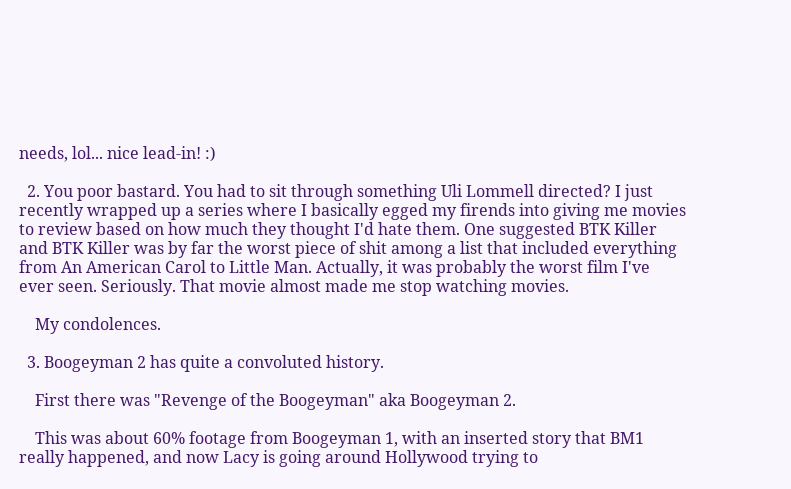needs, lol... nice lead-in! :)

  2. You poor bastard. You had to sit through something Uli Lommell directed? I just recently wrapped up a series where I basically egged my firends into giving me movies to review based on how much they thought I'd hate them. One suggested BTK Killer and BTK Killer was by far the worst piece of shit among a list that included everything from An American Carol to Little Man. Actually, it was probably the worst film I've ever seen. Seriously. That movie almost made me stop watching movies.

    My condolences.

  3. Boogeyman 2 has quite a convoluted history.

    First there was "Revenge of the Boogeyman" aka Boogeyman 2.

    This was about 60% footage from Boogeyman 1, with an inserted story that BM1 really happened, and now Lacy is going around Hollywood trying to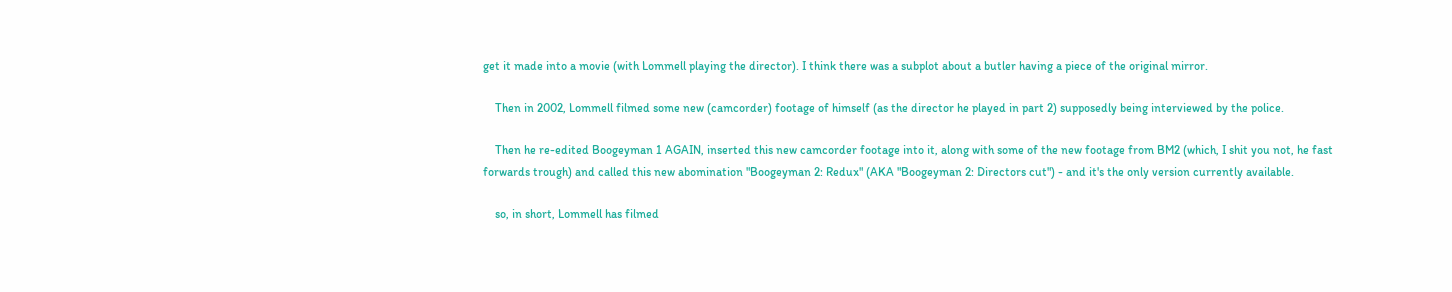get it made into a movie (with Lommell playing the director). I think there was a subplot about a butler having a piece of the original mirror.

    Then in 2002, Lommell filmed some new (camcorder) footage of himself (as the director he played in part 2) supposedly being interviewed by the police.

    Then he re-edited Boogeyman 1 AGAIN, inserted this new camcorder footage into it, along with some of the new footage from BM2 (which, I shit you not, he fast forwards trough) and called this new abomination "Boogeyman 2: Redux" (AKA "Boogeyman 2: Directors cut") - and it's the only version currently available.

    so, in short, Lommell has filmed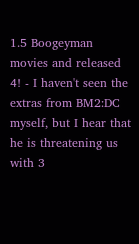1.5 Boogeyman movies and released 4! - I haven't seen the extras from BM2:DC myself, but I hear that he is threatening us with 3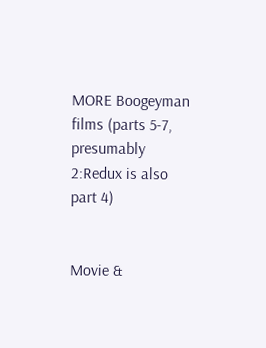MORE Boogeyman films (parts 5-7, presumably 2:Redux is also part 4)


Movie &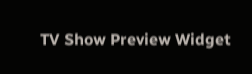TV Show Preview Widget